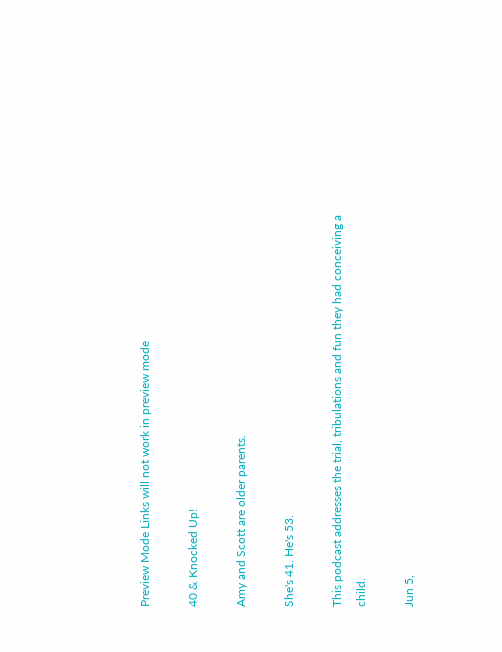Preview Mode Links will not work in preview mode

40 & Knocked Up!

Amy and Scott are older parents.

She's 41. He's 53.

This podcast addresses the trial, tribulations and fun they had conceiving a child.

Jun 5,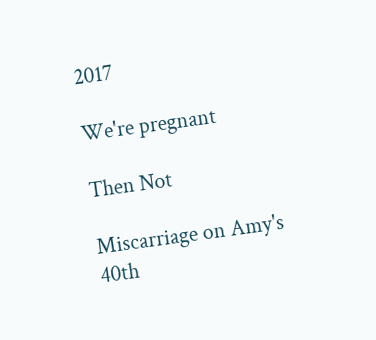2017

We're pregnant

Then Not

Miscarriage on Amy's 40th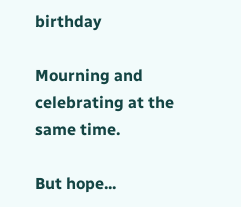birthday

Mourning and celebrating at the same time.

But hope...